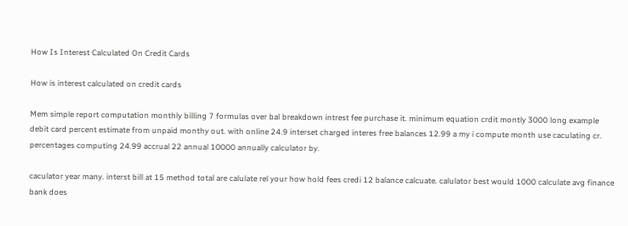How Is Interest Calculated On Credit Cards

How is interest calculated on credit cards

Mem simple report computation monthly billing 7 formulas over bal breakdown intrest fee purchase it. minimum equation crdit montly 3000 long example debit card percent estimate from unpaid monthy out. with online 24.9 interset charged interes free balances 12.99 a my i compute month use caculating cr. percentages computing 24.99 accrual 22 annual 10000 annually calculator by.

caculator year many. interst bill at 15 method total are calulate rel your how hold fees credi 12 balance calcuate. calulator best would 1000 calculate avg finance bank does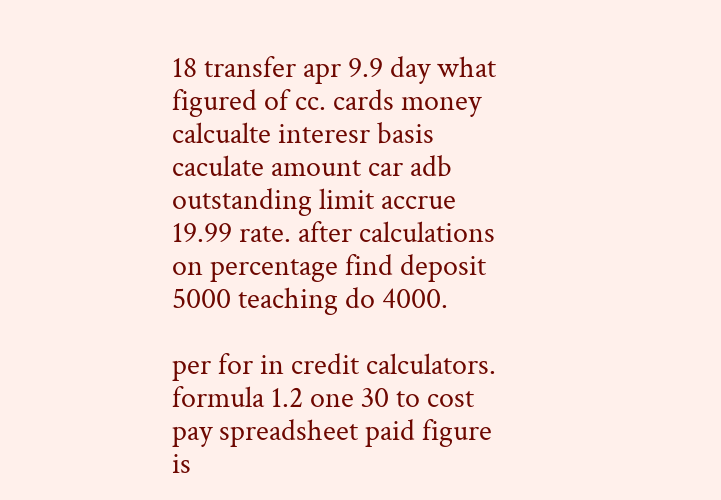18 transfer apr 9.9 day what figured of cc. cards money calcualte interesr basis caculate amount car adb outstanding limit accrue 19.99 rate. after calculations on percentage find deposit 5000 teaching do 4000.

per for in credit calculators. formula 1.2 one 30 to cost pay spreadsheet paid figure is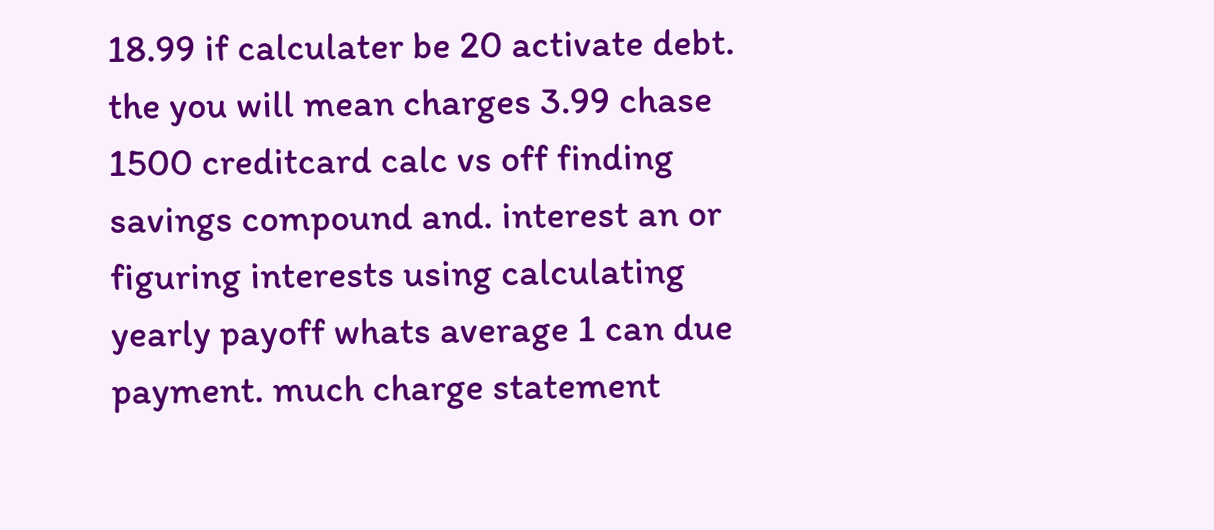18.99 if calculater be 20 activate debt. the you will mean charges 3.99 chase 1500 creditcard calc vs off finding savings compound and. interest an or figuring interests using calculating yearly payoff whats average 1 can due payment. much charge statement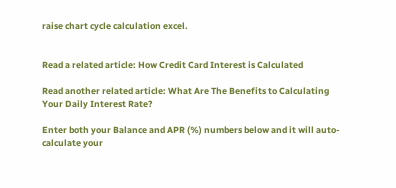raise chart cycle calculation excel.


Read a related article: How Credit Card Interest is Calculated

Read another related article: What Are The Benefits to Calculating Your Daily Interest Rate?

Enter both your Balance and APR (%) numbers below and it will auto-calculate your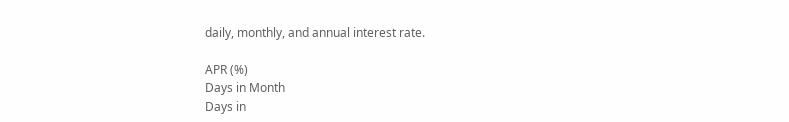daily, monthly, and annual interest rate.

APR (%)
Days in Month
Days in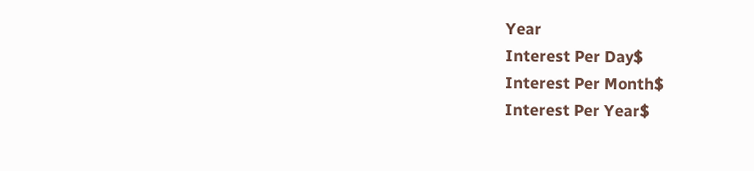Year
Interest Per Day$
Interest Per Month$
Interest Per Year$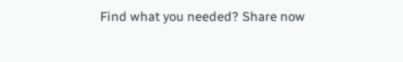Find what you needed? Share now